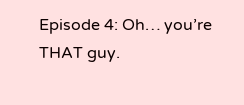Episode 4: Oh… you’re THAT guy.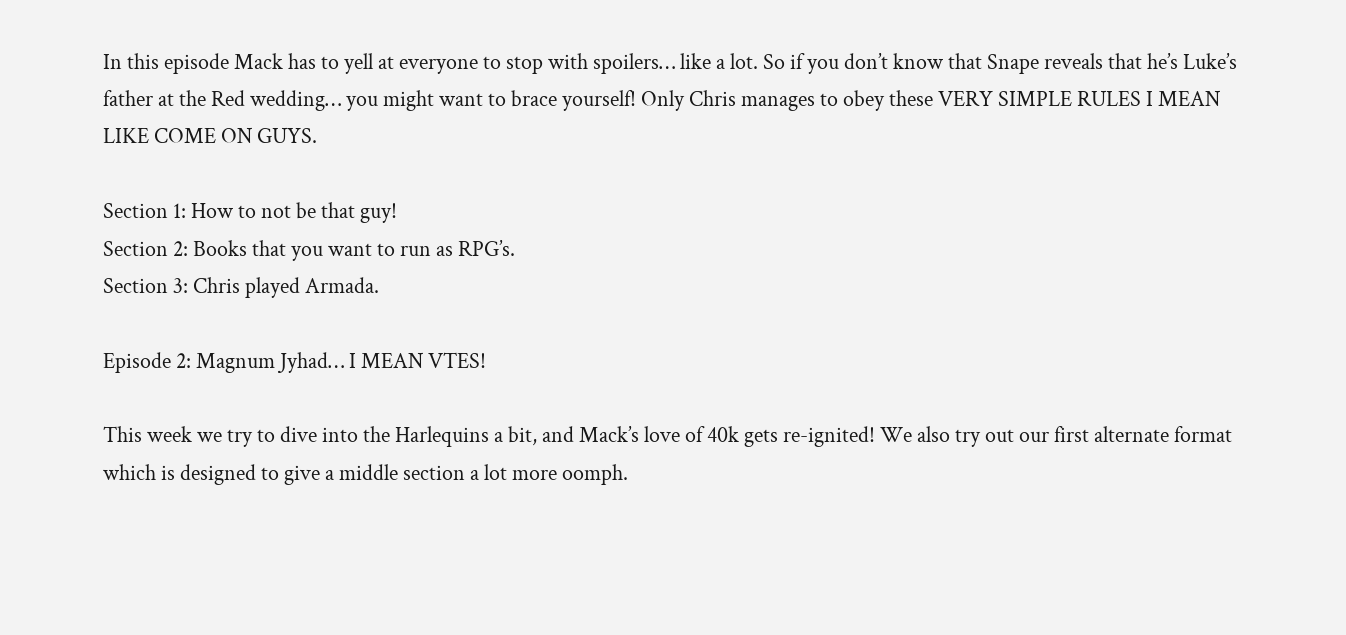In this episode Mack has to yell at everyone to stop with spoilers… like a lot. So if you don’t know that Snape reveals that he’s Luke’s father at the Red wedding… you might want to brace yourself! Only Chris manages to obey these VERY SIMPLE RULES I MEAN LIKE COME ON GUYS.

Section 1: How to not be that guy!
Section 2: Books that you want to run as RPG’s.
Section 3: Chris played Armada.

Episode 2: Magnum Jyhad… I MEAN VTES!

This week we try to dive into the Harlequins a bit, and Mack’s love of 40k gets re-ignited! We also try out our first alternate format which is designed to give a middle section a lot more oomph.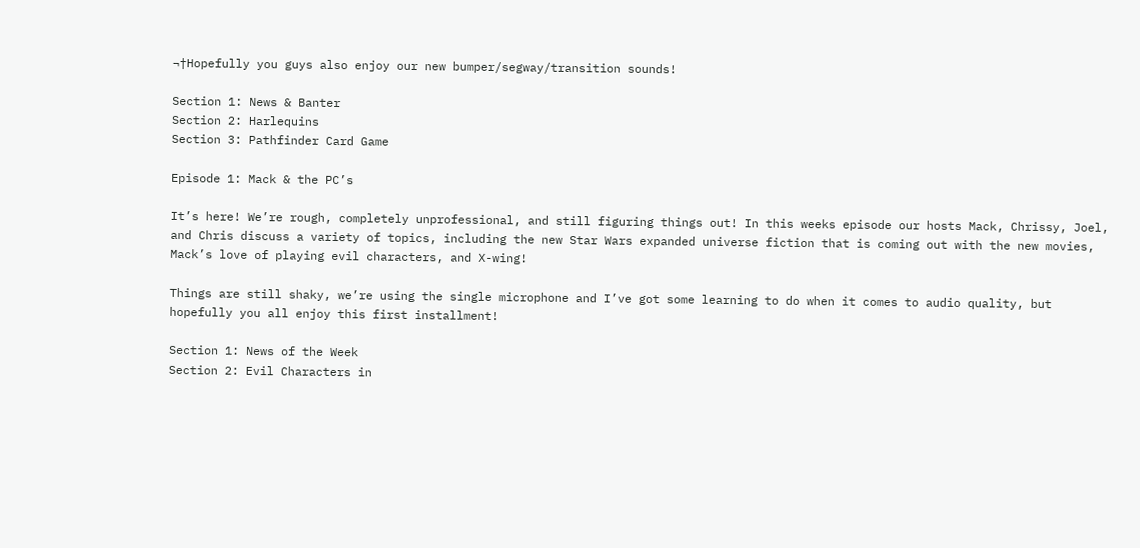¬†Hopefully you guys also enjoy our new bumper/segway/transition sounds!

Section 1: News & Banter
Section 2: Harlequins
Section 3: Pathfinder Card Game

Episode 1: Mack & the PC’s

It’s here! We’re rough, completely unprofessional, and still figuring things out! In this weeks episode our hosts Mack, Chrissy, Joel, and Chris discuss a variety of topics, including the new Star Wars expanded universe fiction that is coming out with the new movies, Mack’s love of playing evil characters, and X-wing!

Things are still shaky, we’re using the single microphone and I’ve got some learning to do when it comes to audio quality, but hopefully you all enjoy this first installment!

Section 1: News of the Week
Section 2: Evil Characters in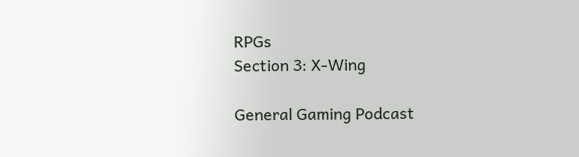RPGs
Section 3: X-Wing

General Gaming Podcast